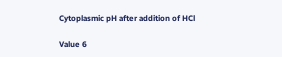Cytoplasmic pH after addition of HCl

Value 6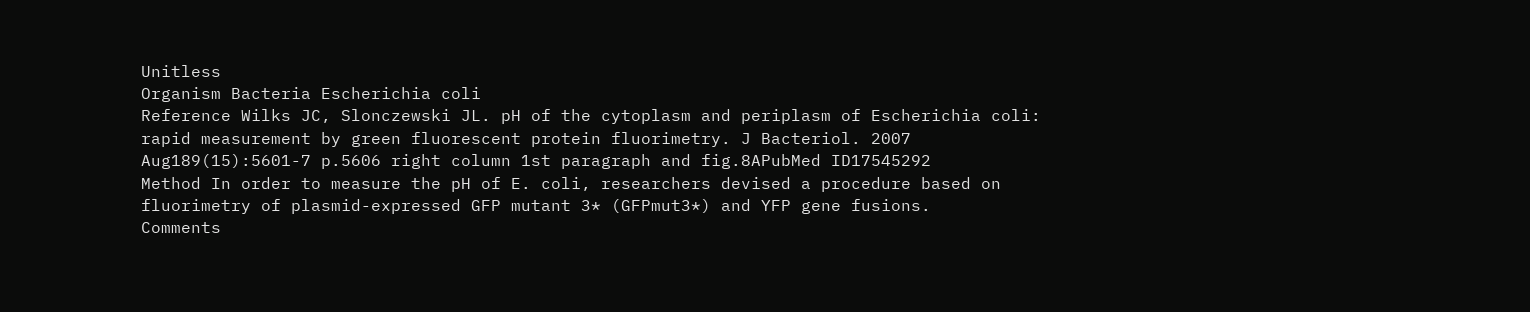Unitless
Organism Bacteria Escherichia coli
Reference Wilks JC, Slonczewski JL. pH of the cytoplasm and periplasm of Escherichia coli: rapid measurement by green fluorescent protein fluorimetry. J Bacteriol. 2007 Aug189(15):5601-7 p.5606 right column 1st paragraph and fig.8APubMed ID17545292
Method In order to measure the pH of E. coli, researchers devised a procedure based on fluorimetry of plasmid-expressed GFP mutant 3* (GFPmut3*) and YFP gene fusions.
Comments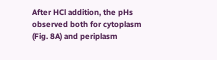After HCl addition, the pHs observed both for cytoplasm (Fig. 8A) and periplasm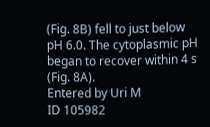(Fig. 8B) fell to just below pH 6.0. The cytoplasmic pH began to recover within 4 s (Fig. 8A).
Entered by Uri M
ID 105982